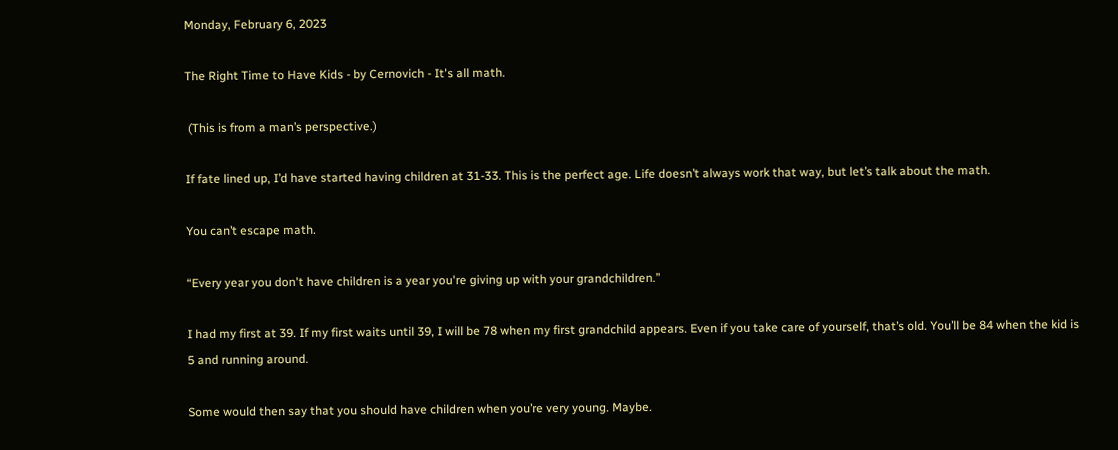Monday, February 6, 2023

The Right Time to Have Kids - by Cernovich - It's all math.

 (This is from a man’s perspective.)

If fate lined up, I’d have started having children at 31-33. This is the perfect age. Life doesn’t always work that way, but let’s talk about the math.

You can’t escape math.

“Every year you don't have children is a year you're giving up with your grandchildren.”

I had my first at 39. If my first waits until 39, I will be 78 when my first grandchild appears. Even if you take care of yourself, that’s old. You’ll be 84 when the kid is 5 and running around.

Some would then say that you should have children when you’re very young. Maybe.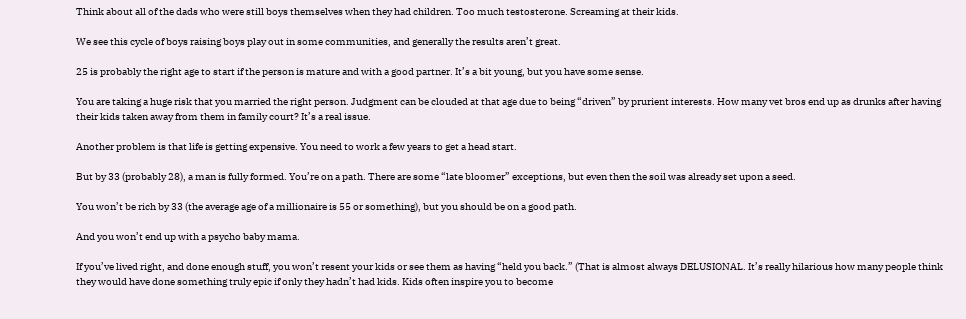Think about all of the dads who were still boys themselves when they had children. Too much testosterone. Screaming at their kids.

We see this cycle of boys raising boys play out in some communities, and generally the results aren’t great.

25 is probably the right age to start if the person is mature and with a good partner. It’s a bit young, but you have some sense.

You are taking a huge risk that you married the right person. Judgment can be clouded at that age due to being “driven” by prurient interests. How many vet bros end up as drunks after having their kids taken away from them in family court? It’s a real issue.

Another problem is that life is getting expensive. You need to work a few years to get a head start.

But by 33 (probably 28), a man is fully formed. You’re on a path. There are some “late bloomer” exceptions, but even then the soil was already set upon a seed.

You won’t be rich by 33 (the average age of a millionaire is 55 or something), but you should be on a good path.

And you won’t end up with a psycho baby mama.

If you’ve lived right, and done enough stuff, you won’t resent your kids or see them as having “held you back.” (That is almost always DELUSIONAL. It’s really hilarious how many people think they would have done something truly epic if only they hadn’t had kids. Kids often inspire you to become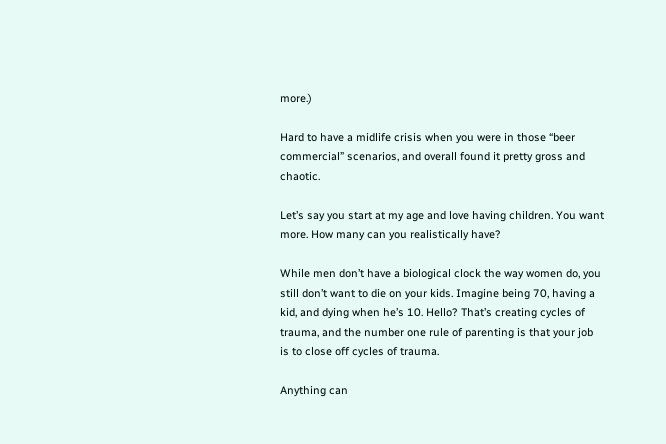more.)

Hard to have a midlife crisis when you were in those “beer commercial” scenarios, and overall found it pretty gross and chaotic.

Let’s say you start at my age and love having children. You want more. How many can you realistically have?

While men don’t have a biological clock the way women do, you still don’t want to die on your kids. Imagine being 70, having a kid, and dying when he’s 10. Hello? That’s creating cycles of trauma, and the number one rule of parenting is that your job is to close off cycles of trauma.

Anything can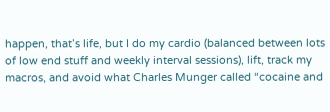happen, that’s life, but I do my cardio (balanced between lots of low end stuff and weekly interval sessions), lift, track my macros, and avoid what Charles Munger called “cocaine and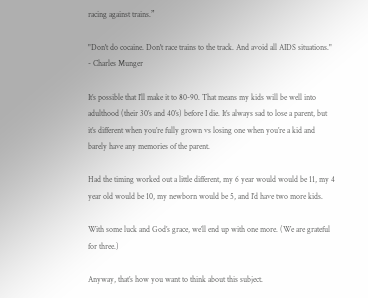racing against trains.”

"Don't do cocaine. Don't race trains to the track. And avoid all AIDS situations." - Charles Munger

It’s possible that I’ll make it to 80-90. That means my kids will be well into adulthood (their 30’s and 40’s) before I die. It’s always sad to lose a parent, but it’s different when you’re fully grown vs losing one when you’re a kid and barely have any memories of the parent.

Had the timing worked out a little different, my 6 year would would be 11, my 4 year old would be 10, my newborn would be 5, and I’d have two more kids.

With some luck and God’s grace, we’ll end up with one more. (We are grateful for three.)

Anyway, that’s how you want to think about this subject.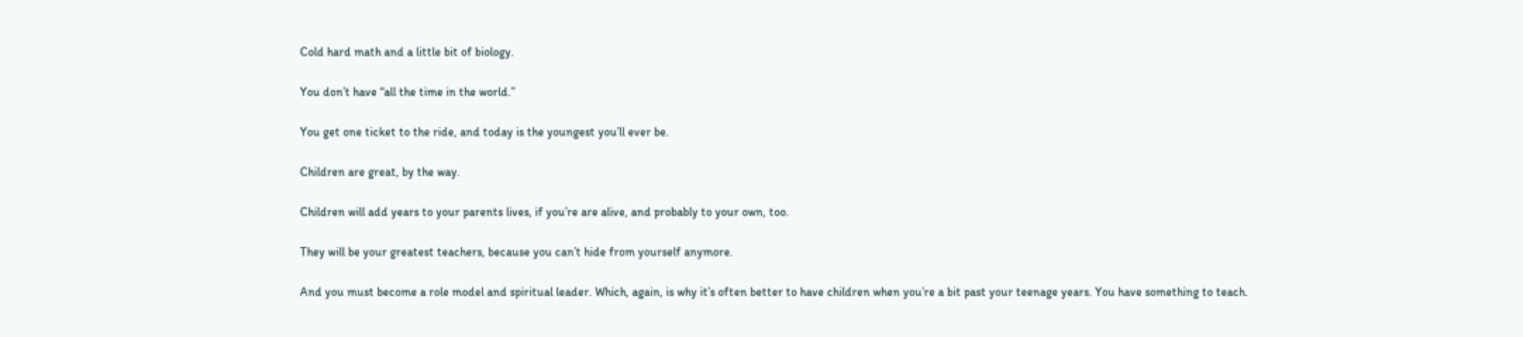Cold hard math and a little bit of biology.

You don’t have “all the time in the world.”

You get one ticket to the ride, and today is the youngest you’ll ever be.

Children are great, by the way.

Children will add years to your parents lives, if you’re are alive, and probably to your own, too.

They will be your greatest teachers, because you can’t hide from yourself anymore.

And you must become a role model and spiritual leader. Which, again, is why it’s often better to have children when you’re a bit past your teenage years. You have something to teach.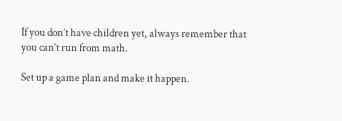If you don’t have children yet, always remember that you can’t run from math.

Set up a game plan and make it happen.